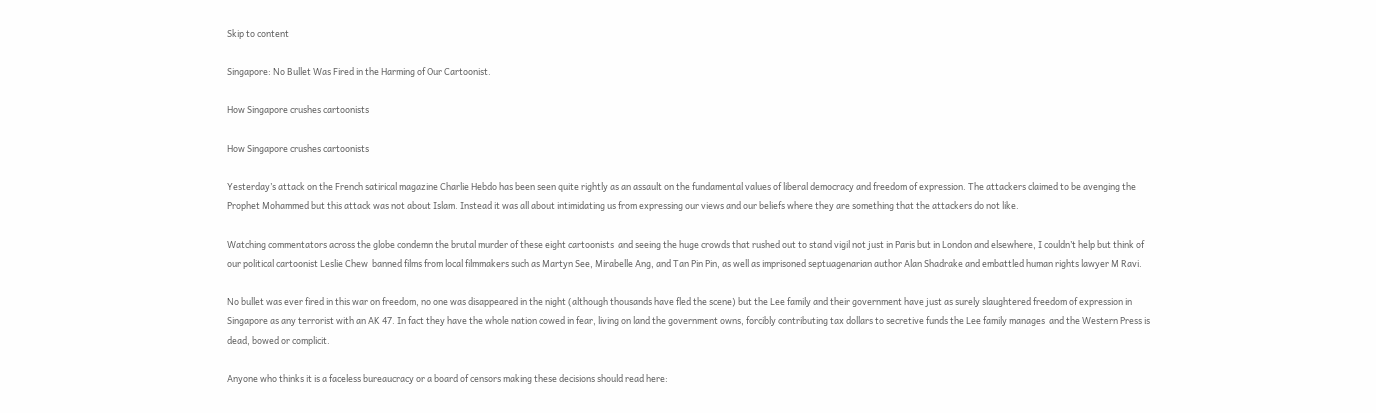Skip to content

Singapore: No Bullet Was Fired in the Harming of Our Cartoonist.

How Singapore crushes cartoonists

How Singapore crushes cartoonists

Yesterday’s attack on the French satirical magazine Charlie Hebdo has been seen quite rightly as an assault on the fundamental values of liberal democracy and freedom of expression. The attackers claimed to be avenging the Prophet Mohammed but this attack was not about Islam. Instead it was all about intimidating us from expressing our views and our beliefs where they are something that the attackers do not like.

Watching commentators across the globe condemn the brutal murder of these eight cartoonists  and seeing the huge crowds that rushed out to stand vigil not just in Paris but in London and elsewhere, I couldn’t help but think of our political cartoonist Leslie Chew  banned films from local filmmakers such as Martyn See, Mirabelle Ang, and Tan Pin Pin, as well as imprisoned septuagenarian author Alan Shadrake and embattled human rights lawyer M Ravi.

No bullet was ever fired in this war on freedom, no one was disappeared in the night (although thousands have fled the scene) but the Lee family and their government have just as surely slaughtered freedom of expression in Singapore as any terrorist with an AK 47. In fact they have the whole nation cowed in fear, living on land the government owns, forcibly contributing tax dollars to secretive funds the Lee family manages  and the Western Press is dead, bowed or complicit.

Anyone who thinks it is a faceless bureaucracy or a board of censors making these decisions should read here: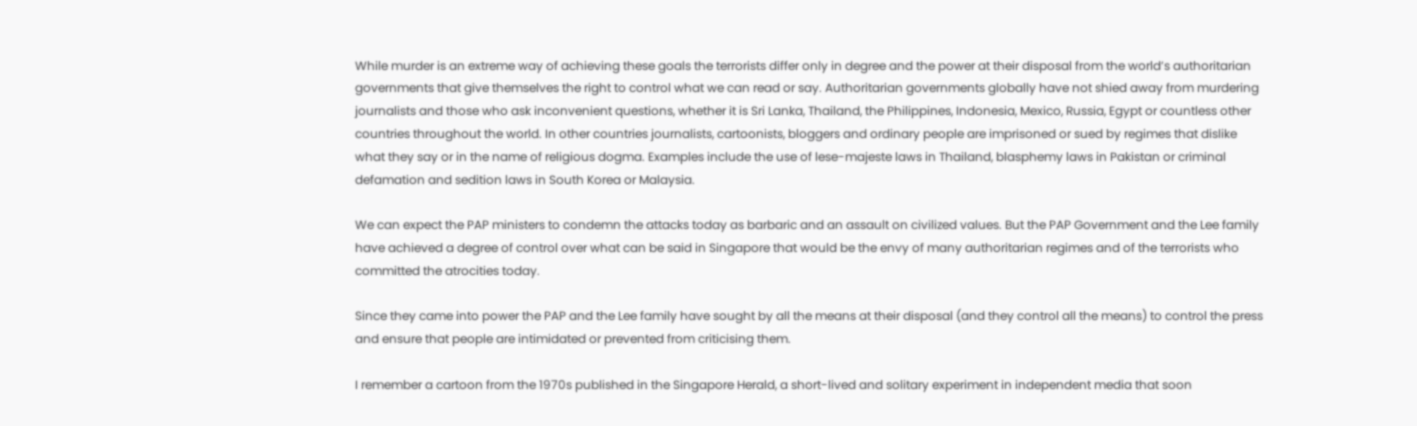While murder is an extreme way of achieving these goals the terrorists differ only in degree and the power at their disposal from the world’s authoritarian governments that give themselves the right to control what we can read or say. Authoritarian governments globally have not shied away from murdering journalists and those who ask inconvenient questions, whether it is Sri Lanka, Thailand, the Philippines, Indonesia, Mexico, Russia, Egypt or countless other countries throughout the world. In other countries journalists, cartoonists, bloggers and ordinary people are imprisoned or sued by regimes that dislike what they say or in the name of religious dogma. Examples include the use of lese-majeste laws in Thailand, blasphemy laws in Pakistan or criminal defamation and sedition laws in South Korea or Malaysia.

We can expect the PAP ministers to condemn the attacks today as barbaric and an assault on civilized values. But the PAP Government and the Lee family have achieved a degree of control over what can be said in Singapore that would be the envy of many authoritarian regimes and of the terrorists who committed the atrocities today.

Since they came into power the PAP and the Lee family have sought by all the means at their disposal (and they control all the means) to control the press and ensure that people are intimidated or prevented from criticising them.

I remember a cartoon from the 1970s published in the Singapore Herald, a short-lived and solitary experiment in independent media that soon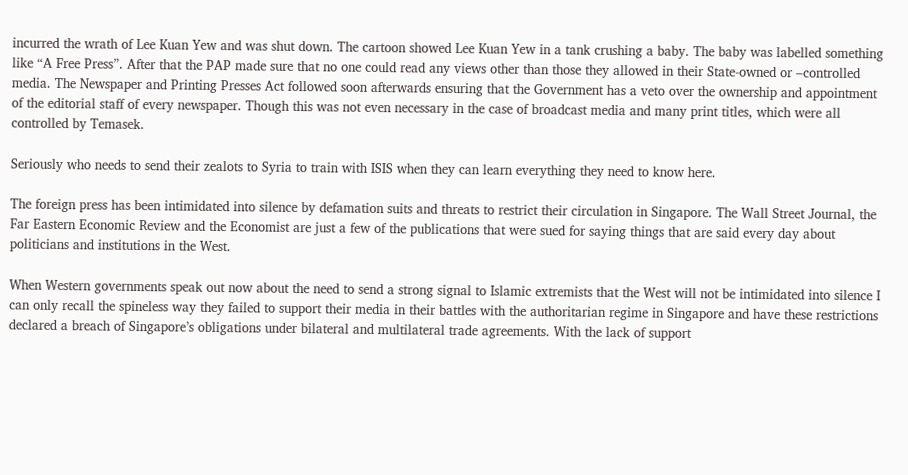incurred the wrath of Lee Kuan Yew and was shut down. The cartoon showed Lee Kuan Yew in a tank crushing a baby. The baby was labelled something like “A Free Press”. After that the PAP made sure that no one could read any views other than those they allowed in their State-owned or –controlled media. The Newspaper and Printing Presses Act followed soon afterwards ensuring that the Government has a veto over the ownership and appointment of the editorial staff of every newspaper. Though this was not even necessary in the case of broadcast media and many print titles, which were all controlled by Temasek.

Seriously who needs to send their zealots to Syria to train with ISIS when they can learn everything they need to know here.

The foreign press has been intimidated into silence by defamation suits and threats to restrict their circulation in Singapore. The Wall Street Journal, the Far Eastern Economic Review and the Economist are just a few of the publications that were sued for saying things that are said every day about politicians and institutions in the West.

When Western governments speak out now about the need to send a strong signal to Islamic extremists that the West will not be intimidated into silence I can only recall the spineless way they failed to support their media in their battles with the authoritarian regime in Singapore and have these restrictions declared a breach of Singapore’s obligations under bilateral and multilateral trade agreements. With the lack of support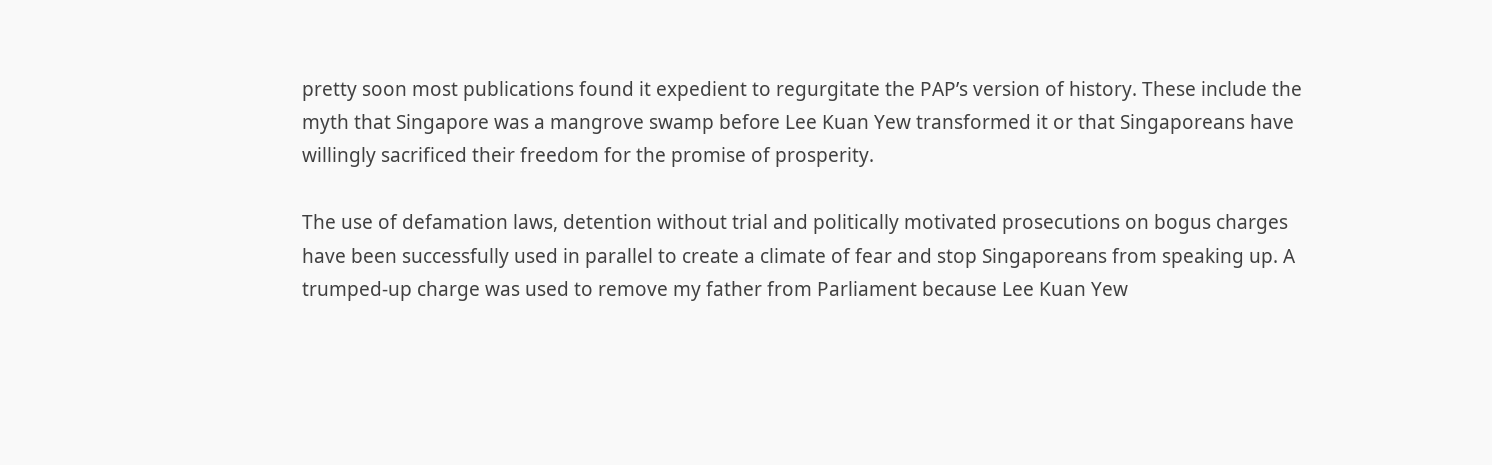pretty soon most publications found it expedient to regurgitate the PAP’s version of history. These include the myth that Singapore was a mangrove swamp before Lee Kuan Yew transformed it or that Singaporeans have willingly sacrificed their freedom for the promise of prosperity.

The use of defamation laws, detention without trial and politically motivated prosecutions on bogus charges have been successfully used in parallel to create a climate of fear and stop Singaporeans from speaking up. A trumped-up charge was used to remove my father from Parliament because Lee Kuan Yew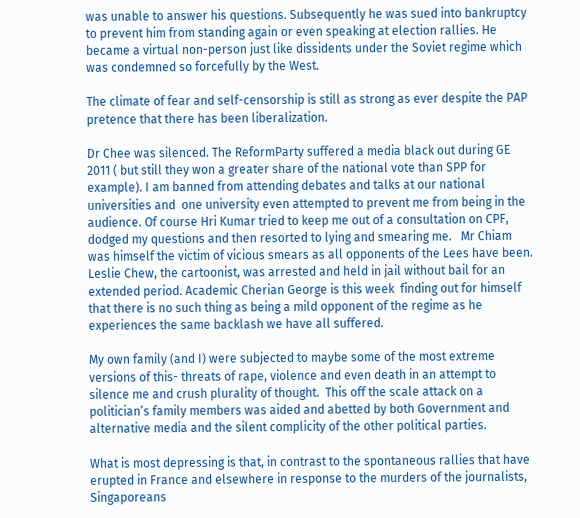was unable to answer his questions. Subsequently he was sued into bankruptcy to prevent him from standing again or even speaking at election rallies. He became a virtual non-person just like dissidents under the Soviet regime which was condemned so forcefully by the West.

The climate of fear and self-censorship is still as strong as ever despite the PAP pretence that there has been liberalization.

Dr Chee was silenced. The ReformParty suffered a media black out during GE 2011 ( but still they won a greater share of the national vote than SPP for example). I am banned from attending debates and talks at our national universities and  one university even attempted to prevent me from being in the audience. Of course Hri Kumar tried to keep me out of a consultation on CPF, dodged my questions and then resorted to lying and smearing me.   Mr Chiam was himself the victim of vicious smears as all opponents of the Lees have been. Leslie Chew, the cartoonist, was arrested and held in jail without bail for an extended period. Academic Cherian George is this week  finding out for himself that there is no such thing as being a mild opponent of the regime as he experiences the same backlash we have all suffered.

My own family (and I) were subjected to maybe some of the most extreme versions of this- threats of rape, violence and even death in an attempt to silence me and crush plurality of thought.  This off the scale attack on a politician’s family members was aided and abetted by both Government and alternative media and the silent complicity of the other political parties.

What is most depressing is that, in contrast to the spontaneous rallies that have erupted in France and elsewhere in response to the murders of the journalists, Singaporeans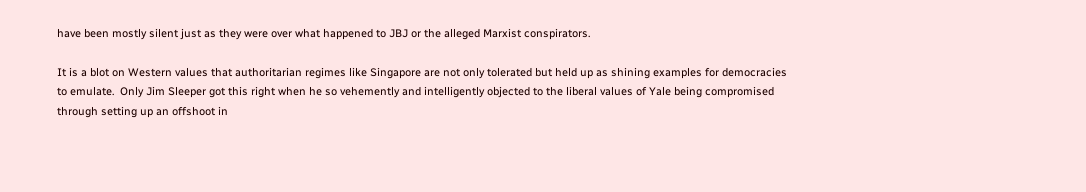have been mostly silent just as they were over what happened to JBJ or the alleged Marxist conspirators.

It is a blot on Western values that authoritarian regimes like Singapore are not only tolerated but held up as shining examples for democracies to emulate.  Only Jim Sleeper got this right when he so vehemently and intelligently objected to the liberal values of Yale being compromised through setting up an offshoot in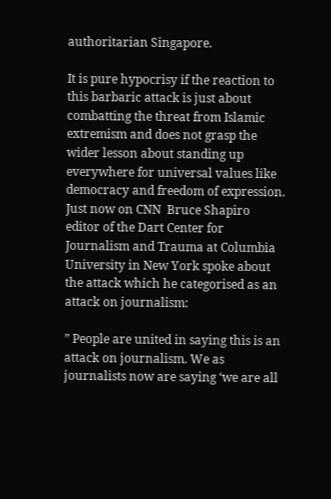authoritarian Singapore.

It is pure hypocrisy if the reaction to this barbaric attack is just about combatting the threat from Islamic extremism and does not grasp the wider lesson about standing up everywhere for universal values like democracy and freedom of expression.
Just now on CNN  Bruce Shapiro editor of the Dart Center for Journalism and Trauma at Columbia University in New York spoke about the attack which he categorised as an attack on journalism:

” People are united in saying this is an attack on journalism. We as journalists now are saying ‘we are all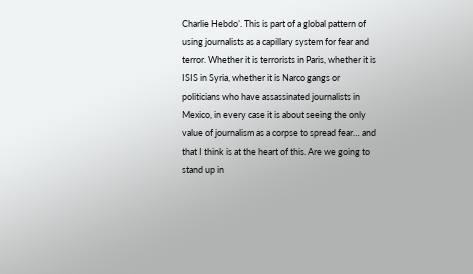Charlie Hebdo’. This is part of a global pattern of using journalists as a capillary system for fear and terror. Whether it is terrorists in Paris, whether it is ISIS in Syria, whether it is Narco gangs or politicians who have assassinated journalists in Mexico, in every case it is about seeing the only value of journalism as a corpse to spread fear… and that I think is at the heart of this. Are we going to stand up in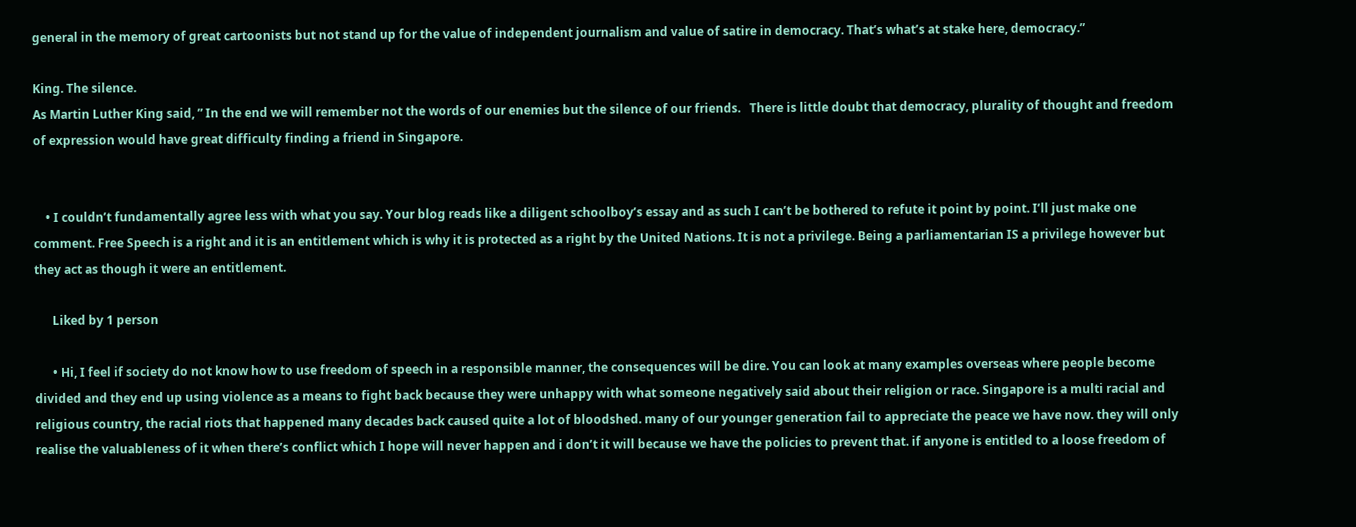general in the memory of great cartoonists but not stand up for the value of independent journalism and value of satire in democracy. That’s what’s at stake here, democracy.”

King. The silence.
As Martin Luther King said, ” In the end we will remember not the words of our enemies but the silence of our friends.   There is little doubt that democracy, plurality of thought and freedom of expression would have great difficulty finding a friend in Singapore.


    • I couldn’t fundamentally agree less with what you say. Your blog reads like a diligent schoolboy’s essay and as such I can’t be bothered to refute it point by point. I’ll just make one comment. Free Speech is a right and it is an entitlement which is why it is protected as a right by the United Nations. It is not a privilege. Being a parliamentarian IS a privilege however but they act as though it were an entitlement.

      Liked by 1 person

      • Hi, I feel if society do not know how to use freedom of speech in a responsible manner, the consequences will be dire. You can look at many examples overseas where people become divided and they end up using violence as a means to fight back because they were unhappy with what someone negatively said about their religion or race. Singapore is a multi racial and religious country, the racial riots that happened many decades back caused quite a lot of bloodshed. many of our younger generation fail to appreciate the peace we have now. they will only realise the valuableness of it when there’s conflict which I hope will never happen and i don’t it will because we have the policies to prevent that. if anyone is entitled to a loose freedom of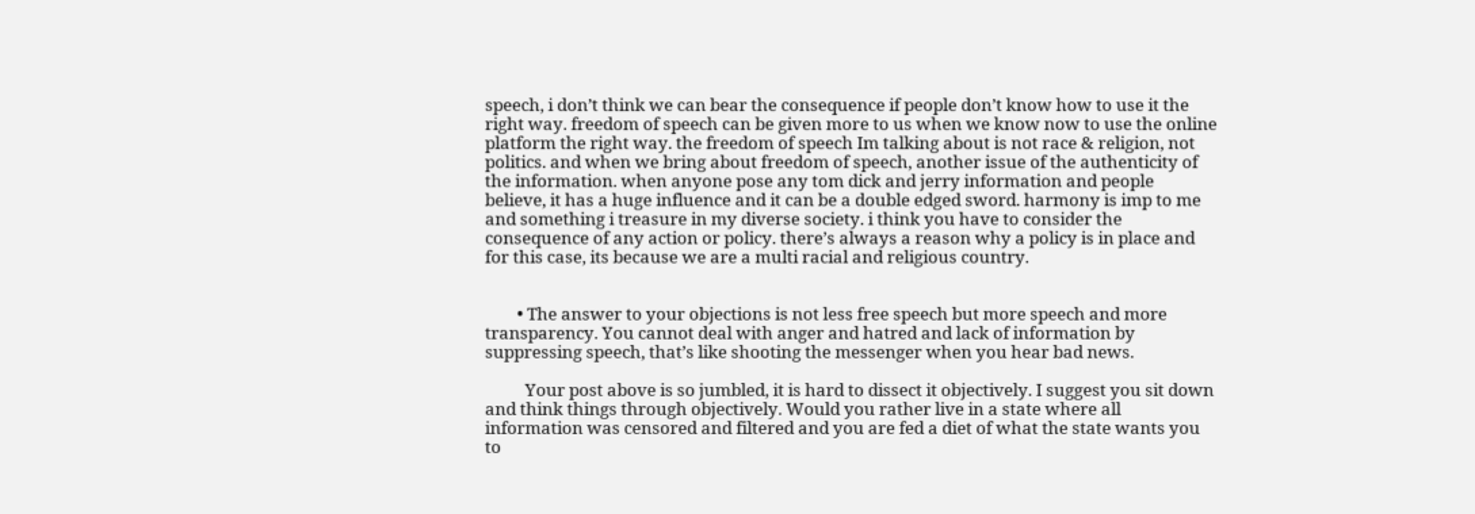speech, i don’t think we can bear the consequence if people don’t know how to use it the right way. freedom of speech can be given more to us when we know now to use the online platform the right way. the freedom of speech Im talking about is not race & religion, not politics. and when we bring about freedom of speech, another issue of the authenticity of the information. when anyone pose any tom dick and jerry information and people believe, it has a huge influence and it can be a double edged sword. harmony is imp to me and something i treasure in my diverse society. i think you have to consider the consequence of any action or policy. there’s always a reason why a policy is in place and for this case, its because we are a multi racial and religious country.


        • The answer to your objections is not less free speech but more speech and more transparency. You cannot deal with anger and hatred and lack of information by suppressing speech, that’s like shooting the messenger when you hear bad news.

          Your post above is so jumbled, it is hard to dissect it objectively. I suggest you sit down and think things through objectively. Would you rather live in a state where all information was censored and filtered and you are fed a diet of what the state wants you to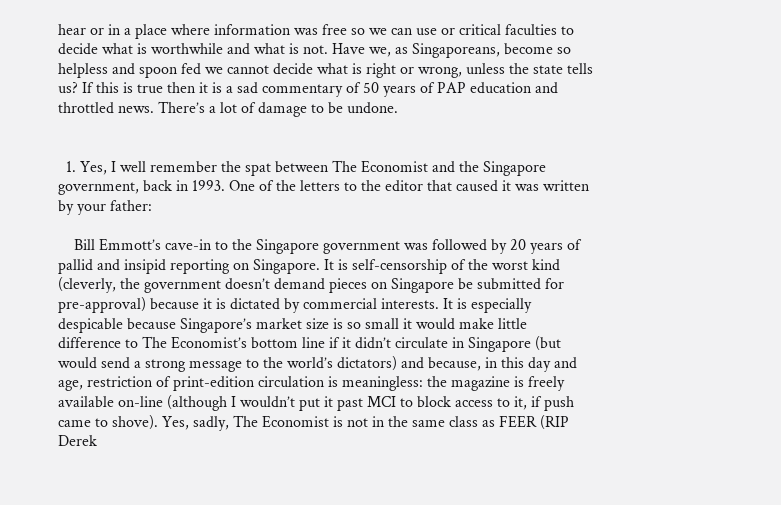hear or in a place where information was free so we can use or critical faculties to decide what is worthwhile and what is not. Have we, as Singaporeans, become so helpless and spoon fed we cannot decide what is right or wrong, unless the state tells us? If this is true then it is a sad commentary of 50 years of PAP education and throttled news. There’s a lot of damage to be undone.


  1. Yes, I well remember the spat between The Economist and the Singapore government, back in 1993. One of the letters to the editor that caused it was written by your father:

    Bill Emmott’s cave-in to the Singapore government was followed by 20 years of pallid and insipid reporting on Singapore. It is self-censorship of the worst kind (cleverly, the government doesn’t demand pieces on Singapore be submitted for pre-approval) because it is dictated by commercial interests. It is especially despicable because Singapore’s market size is so small it would make little difference to The Economist’s bottom line if it didn’t circulate in Singapore (but would send a strong message to the world’s dictators) and because, in this day and age, restriction of print-edition circulation is meaningless: the magazine is freely available on-line (although I wouldn’t put it past MCI to block access to it, if push came to shove). Yes, sadly, The Economist is not in the same class as FEER (RIP Derek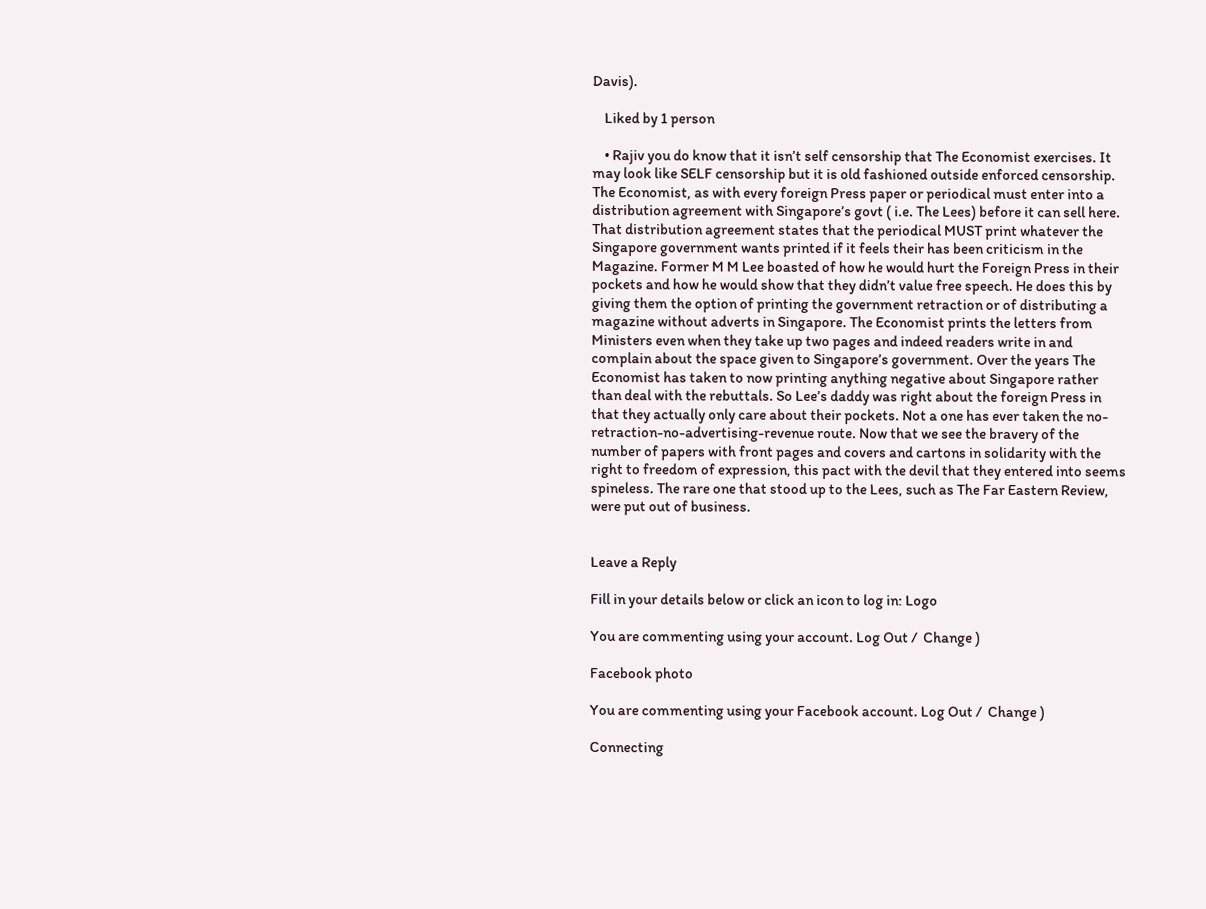Davis).

    Liked by 1 person

    • Rajiv you do know that it isn’t self censorship that The Economist exercises. It may look like SELF censorship but it is old fashioned outside enforced censorship. The Economist, as with every foreign Press paper or periodical must enter into a distribution agreement with Singapore’s govt ( i.e. The Lees) before it can sell here. That distribution agreement states that the periodical MUST print whatever the Singapore government wants printed if it feels their has been criticism in the Magazine. Former M M Lee boasted of how he would hurt the Foreign Press in their pockets and how he would show that they didn’t value free speech. He does this by giving them the option of printing the government retraction or of distributing a magazine without adverts in Singapore. The Economist prints the letters from Ministers even when they take up two pages and indeed readers write in and complain about the space given to Singapore’s government. Over the years The Economist has taken to now printing anything negative about Singapore rather than deal with the rebuttals. So Lee’s daddy was right about the foreign Press in that they actually only care about their pockets. Not a one has ever taken the no- retraction-no-advertising-revenue route. Now that we see the bravery of the number of papers with front pages and covers and cartons in solidarity with the right to freedom of expression, this pact with the devil that they entered into seems spineless. The rare one that stood up to the Lees, such as The Far Eastern Review, were put out of business.


Leave a Reply

Fill in your details below or click an icon to log in: Logo

You are commenting using your account. Log Out /  Change )

Facebook photo

You are commenting using your Facebook account. Log Out /  Change )

Connecting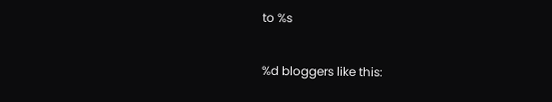to %s

%d bloggers like this: